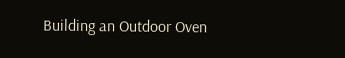Building an Outdoor Oven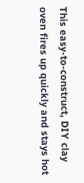This easy-to-construct, DIY clay oven fires up quickly and stays hot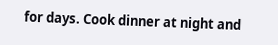for days. Cook dinner at night and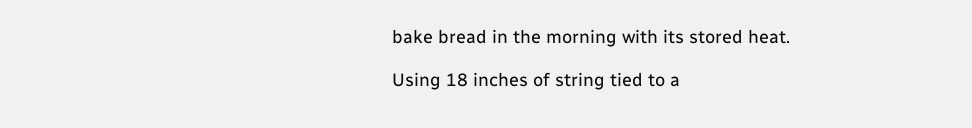bake bread in the morning with its stored heat.

Using 18 inches of string tied to a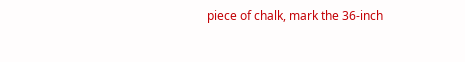piece of chalk, mark the 36-inch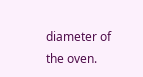diameter of the oven.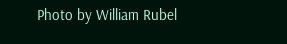Photo by William Rubel